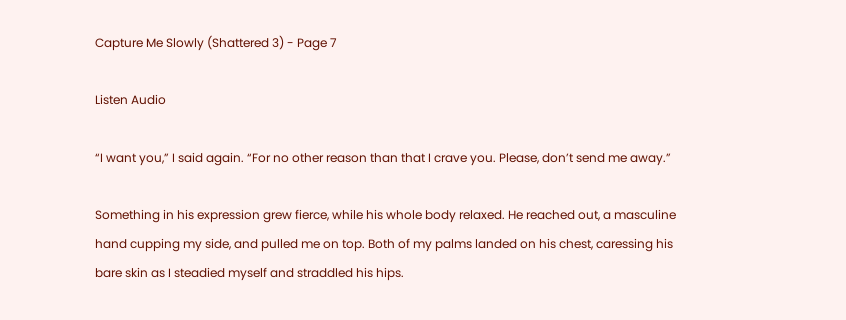Capture Me Slowly (Shattered 3) - Page 7

Listen Audio

“I want you,” I said again. “For no other reason than that I crave you. Please, don’t send me away.”

Something in his expression grew fierce, while his whole body relaxed. He reached out, a masculine hand cupping my side, and pulled me on top. Both of my palms landed on his chest, caressing his bare skin as I steadied myself and straddled his hips.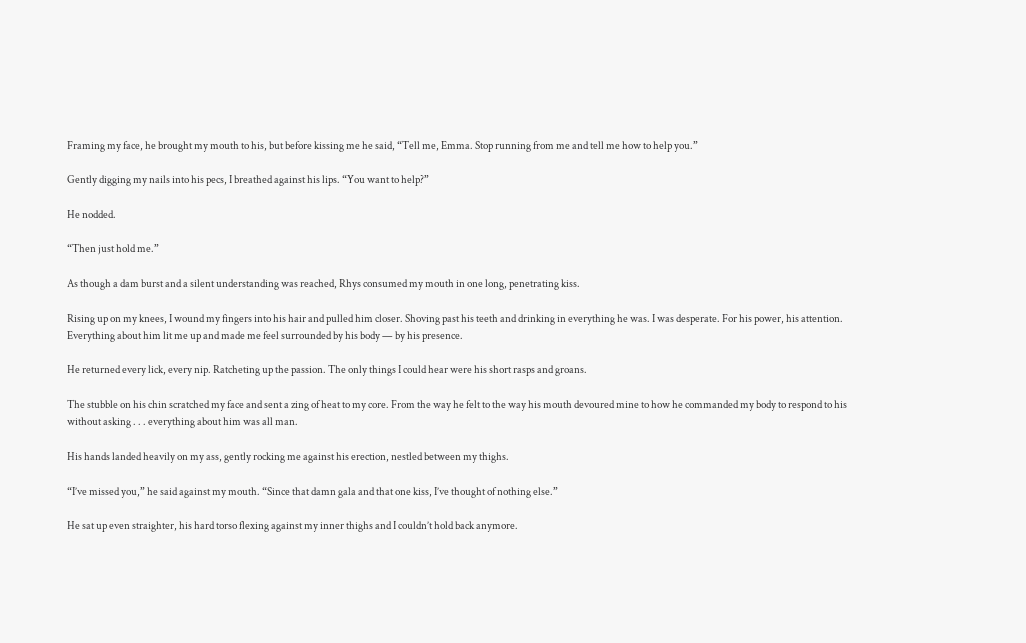Framing my face, he brought my mouth to his, but before kissing me he said, “Tell me, Emma. Stop running from me and tell me how to help you.”

Gently digging my nails into his pecs, I breathed against his lips. “You want to help?”

He nodded.

“Then just hold me.”

As though a dam burst and a silent understanding was reached, Rhys consumed my mouth in one long, penetrating kiss.

Rising up on my knees, I wound my fingers into his hair and pulled him closer. Shoving past his teeth and drinking in everything he was. I was desperate. For his power, his attention. Everything about him lit me up and made me feel surrounded by his body — by his presence.

He returned every lick, every nip. Ratcheting up the passion. The only things I could hear were his short rasps and groans.

The stubble on his chin scratched my face and sent a zing of heat to my core. From the way he felt to the way his mouth devoured mine to how he commanded my body to respond to his without asking . . . everything about him was all man.

His hands landed heavily on my ass, gently rocking me against his erection, nestled between my thighs.

“I’ve missed you,” he said against my mouth. “Since that damn gala and that one kiss, I’ve thought of nothing else.”

He sat up even straighter, his hard torso flexing against my inner thighs and I couldn’t hold back anymore.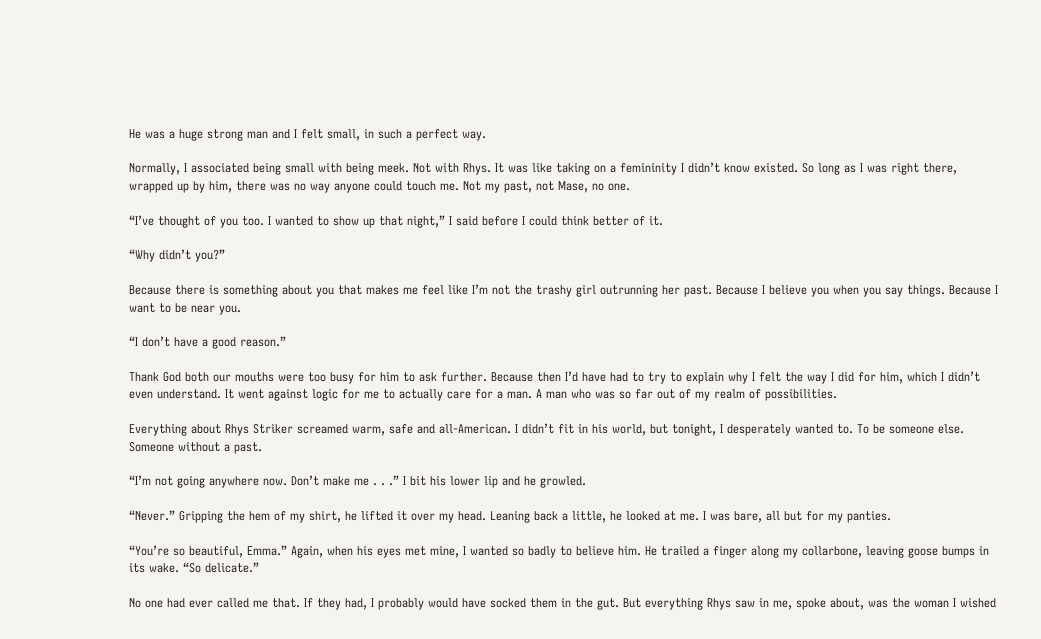He was a huge strong man and I felt small, in such a perfect way.

Normally, I associated being small with being meek. Not with Rhys. It was like taking on a femininity I didn’t know existed. So long as I was right there, wrapped up by him, there was no way anyone could touch me. Not my past, not Mase, no one.

“I’ve thought of you too. I wanted to show up that night,” I said before I could think better of it.

“Why didn’t you?”

Because there is something about you that makes me feel like I’m not the trashy girl outrunning her past. Because I believe you when you say things. Because I want to be near you.

“I don’t have a good reason.”

Thank God both our mouths were too busy for him to ask further. Because then I’d have had to try to explain why I felt the way I did for him, which I didn’t even understand. It went against logic for me to actually care for a man. A man who was so far out of my realm of possibilities.

Everything about Rhys Striker screamed warm, safe and all-American. I didn’t fit in his world, but tonight, I desperately wanted to. To be someone else. Someone without a past.

“I’m not going anywhere now. Don’t make me . . .” I bit his lower lip and he growled.

“Never.” Gripping the hem of my shirt, he lifted it over my head. Leaning back a little, he looked at me. I was bare, all but for my panties.

“You’re so beautiful, Emma.” Again, when his eyes met mine, I wanted so badly to believe him. He trailed a finger along my collarbone, leaving goose bumps in its wake. “So delicate.”

No one had ever called me that. If they had, I probably would have socked them in the gut. But everything Rhys saw in me, spoke about, was the woman I wished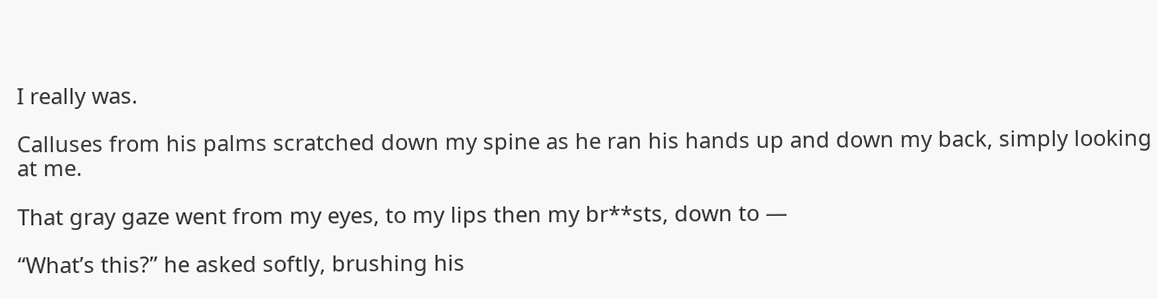I really was.

Calluses from his palms scratched down my spine as he ran his hands up and down my back, simply looking at me.

That gray gaze went from my eyes, to my lips then my br**sts, down to —

“What’s this?” he asked softly, brushing his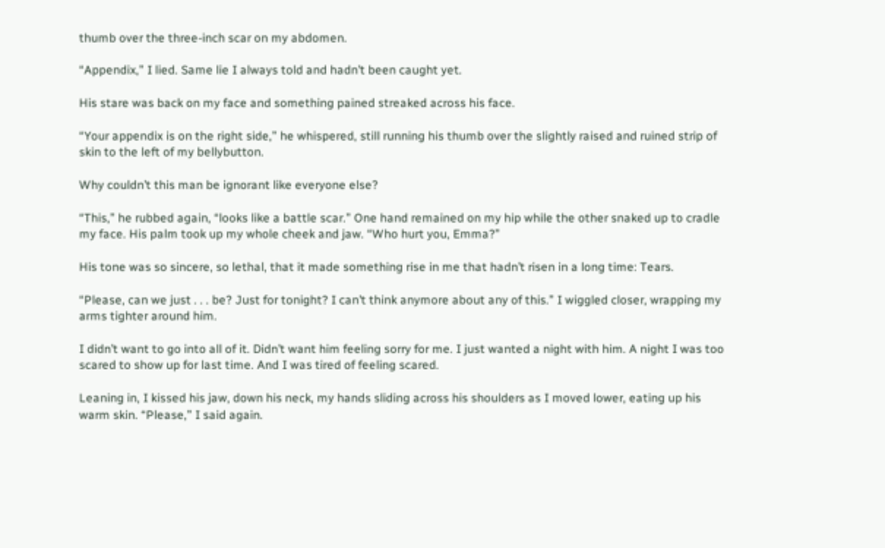thumb over the three-inch scar on my abdomen.

“Appendix,” I lied. Same lie I always told and hadn’t been caught yet.

His stare was back on my face and something pained streaked across his face.

“Your appendix is on the right side,” he whispered, still running his thumb over the slightly raised and ruined strip of skin to the left of my bellybutton.

Why couldn’t this man be ignorant like everyone else?

“This,” he rubbed again, “looks like a battle scar.” One hand remained on my hip while the other snaked up to cradle my face. His palm took up my whole cheek and jaw. “Who hurt you, Emma?”

His tone was so sincere, so lethal, that it made something rise in me that hadn’t risen in a long time: Tears.

“Please, can we just . . . be? Just for tonight? I can’t think anymore about any of this.” I wiggled closer, wrapping my arms tighter around him.

I didn’t want to go into all of it. Didn’t want him feeling sorry for me. I just wanted a night with him. A night I was too scared to show up for last time. And I was tired of feeling scared.

Leaning in, I kissed his jaw, down his neck, my hands sliding across his shoulders as I moved lower, eating up his warm skin. “Please,” I said again.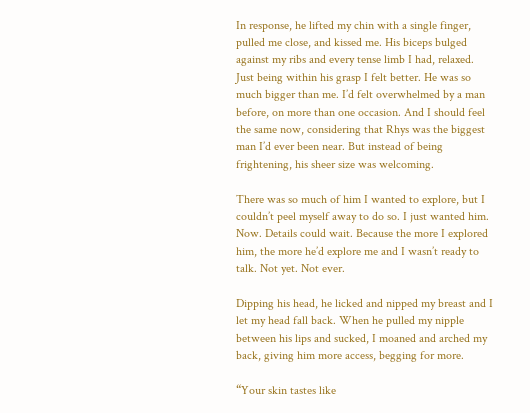In response, he lifted my chin with a single finger, pulled me close, and kissed me. His biceps bulged against my ribs and every tense limb I had, relaxed. Just being within his grasp I felt better. He was so much bigger than me. I’d felt overwhelmed by a man before, on more than one occasion. And I should feel the same now, considering that Rhys was the biggest man I’d ever been near. But instead of being frightening, his sheer size was welcoming.

There was so much of him I wanted to explore, but I couldn’t peel myself away to do so. I just wanted him. Now. Details could wait. Because the more I explored him, the more he’d explore me and I wasn’t ready to talk. Not yet. Not ever.

Dipping his head, he licked and nipped my breast and I let my head fall back. When he pulled my nipple between his lips and sucked, I moaned and arched my back, giving him more access, begging for more.

“Your skin tastes like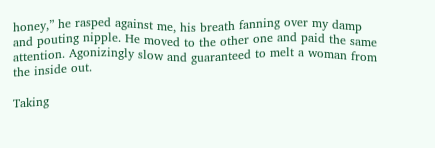honey,” he rasped against me, his breath fanning over my damp and pouting nipple. He moved to the other one and paid the same attention. Agonizingly slow and guaranteed to melt a woman from the inside out.

Taking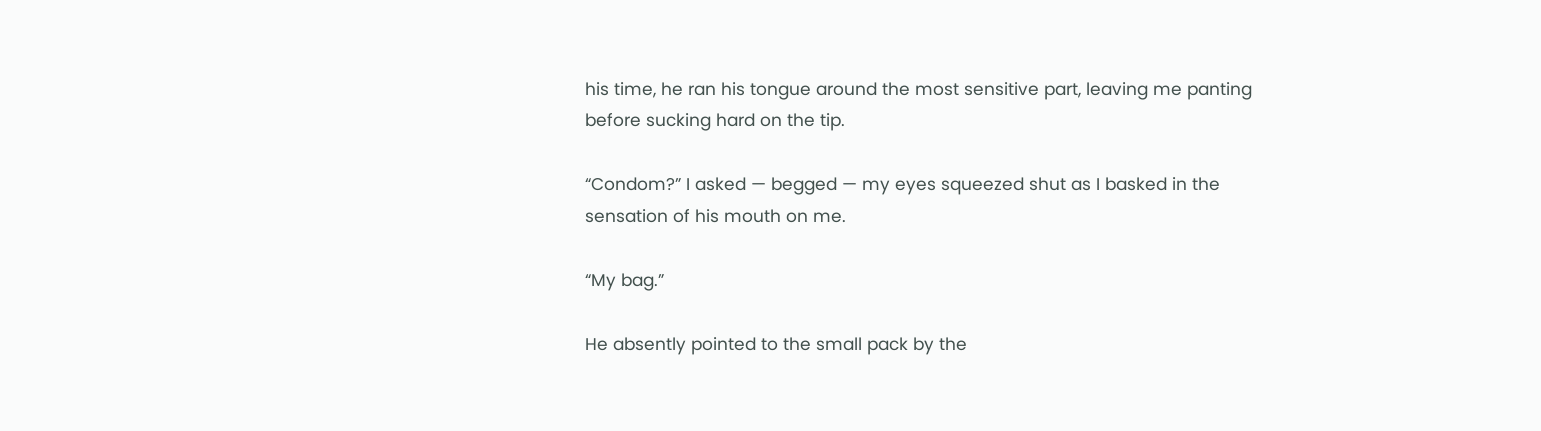his time, he ran his tongue around the most sensitive part, leaving me panting before sucking hard on the tip.

“Condom?” I asked — begged — my eyes squeezed shut as I basked in the sensation of his mouth on me.

“My bag.”

He absently pointed to the small pack by the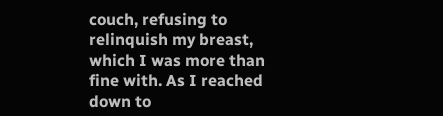couch, refusing to relinquish my breast, which I was more than fine with. As I reached down to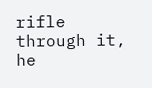rifle through it, he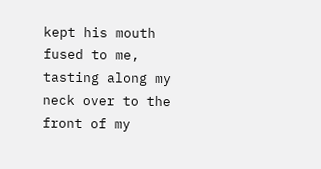kept his mouth fused to me, tasting along my neck over to the front of my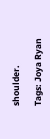shoulder.

Tags: Joya Ryan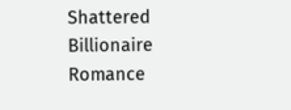Shattered Billionaire Romance